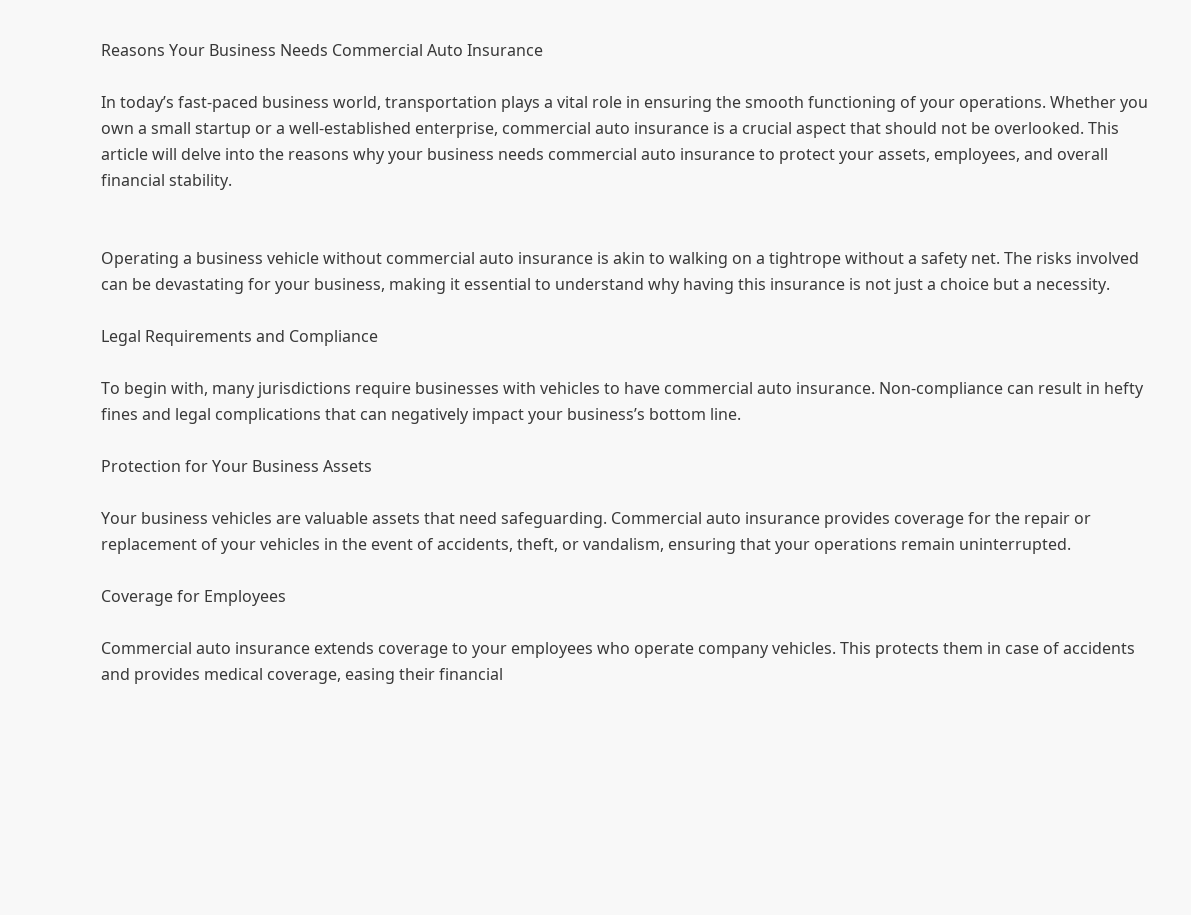Reasons Your Business Needs Commercial Auto Insurance

In today’s fast-paced business world, transportation plays a vital role in ensuring the smooth functioning of your operations. Whether you own a small startup or a well-established enterprise, commercial auto insurance is a crucial aspect that should not be overlooked. This article will delve into the reasons why your business needs commercial auto insurance to protect your assets, employees, and overall financial stability.


Operating a business vehicle without commercial auto insurance is akin to walking on a tightrope without a safety net. The risks involved can be devastating for your business, making it essential to understand why having this insurance is not just a choice but a necessity.

Legal Requirements and Compliance

To begin with, many jurisdictions require businesses with vehicles to have commercial auto insurance. Non-compliance can result in hefty fines and legal complications that can negatively impact your business’s bottom line.

Protection for Your Business Assets

Your business vehicles are valuable assets that need safeguarding. Commercial auto insurance provides coverage for the repair or replacement of your vehicles in the event of accidents, theft, or vandalism, ensuring that your operations remain uninterrupted.

Coverage for Employees

Commercial auto insurance extends coverage to your employees who operate company vehicles. This protects them in case of accidents and provides medical coverage, easing their financial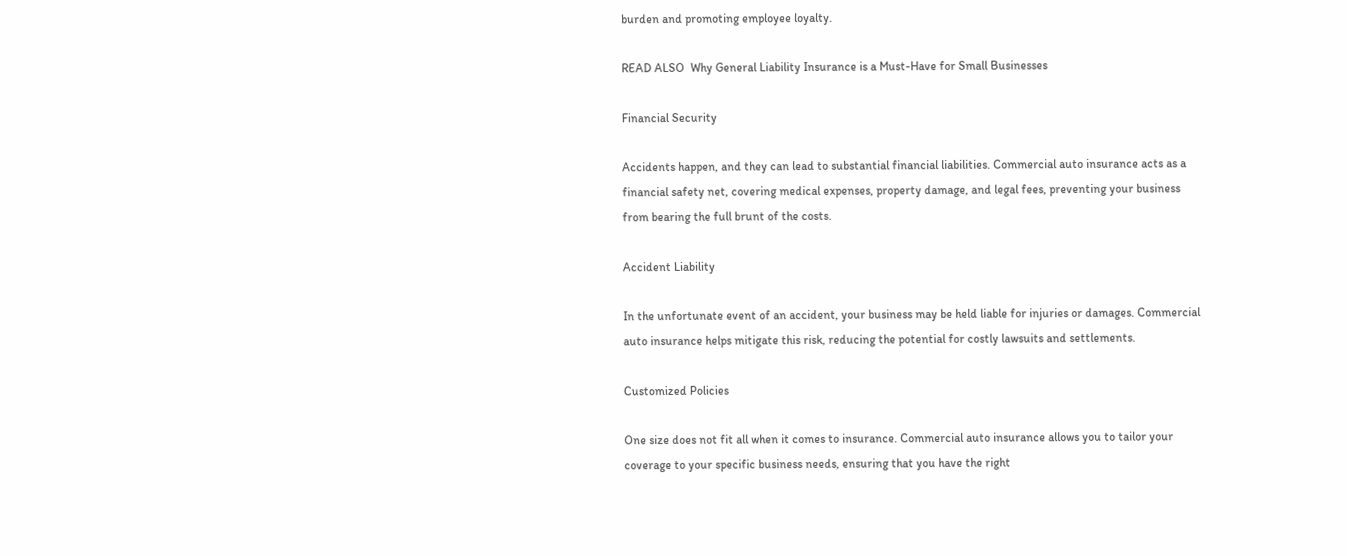burden and promoting employee loyalty.

READ ALSO  Why General Liability Insurance is a Must-Have for Small Businesses

Financial Security

Accidents happen, and they can lead to substantial financial liabilities. Commercial auto insurance acts as a financial safety net, covering medical expenses, property damage, and legal fees, preventing your business from bearing the full brunt of the costs.

Accident Liability

In the unfortunate event of an accident, your business may be held liable for injuries or damages. Commercial auto insurance helps mitigate this risk, reducing the potential for costly lawsuits and settlements.

Customized Policies

One size does not fit all when it comes to insurance. Commercial auto insurance allows you to tailor your coverage to your specific business needs, ensuring that you have the right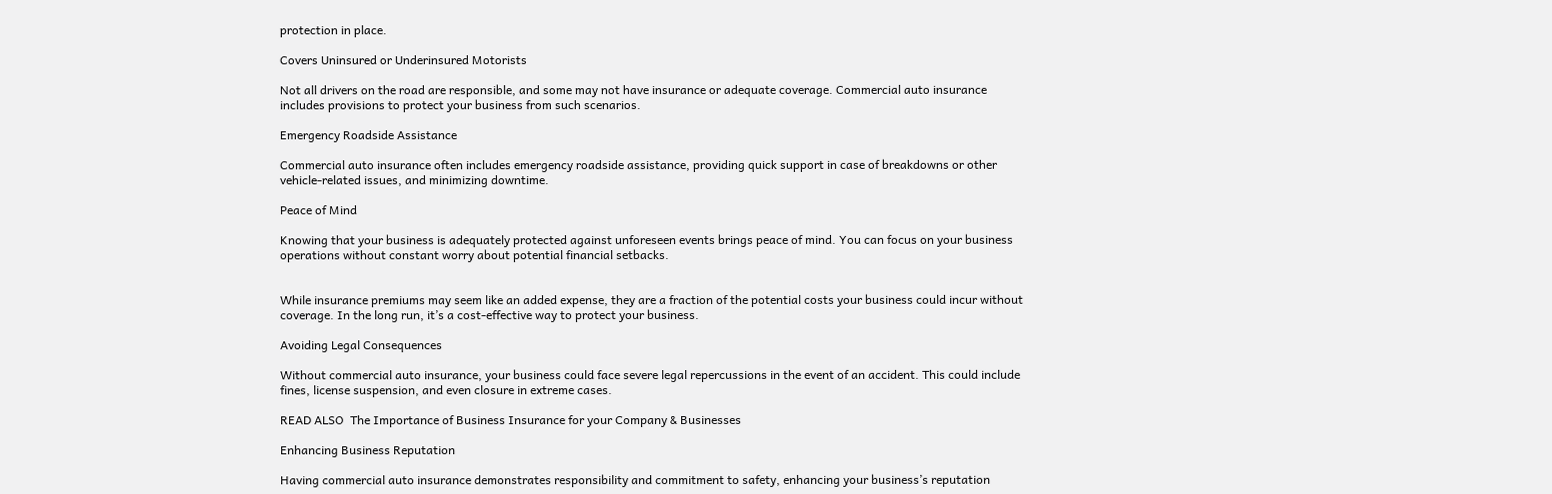protection in place.

Covers Uninsured or Underinsured Motorists

Not all drivers on the road are responsible, and some may not have insurance or adequate coverage. Commercial auto insurance includes provisions to protect your business from such scenarios.

Emergency Roadside Assistance

Commercial auto insurance often includes emergency roadside assistance, providing quick support in case of breakdowns or other vehicle-related issues, and minimizing downtime.

Peace of Mind

Knowing that your business is adequately protected against unforeseen events brings peace of mind. You can focus on your business operations without constant worry about potential financial setbacks.


While insurance premiums may seem like an added expense, they are a fraction of the potential costs your business could incur without coverage. In the long run, it’s a cost-effective way to protect your business.

Avoiding Legal Consequences

Without commercial auto insurance, your business could face severe legal repercussions in the event of an accident. This could include fines, license suspension, and even closure in extreme cases.

READ ALSO  The Importance of Business Insurance for your Company & Businesses

Enhancing Business Reputation

Having commercial auto insurance demonstrates responsibility and commitment to safety, enhancing your business’s reputation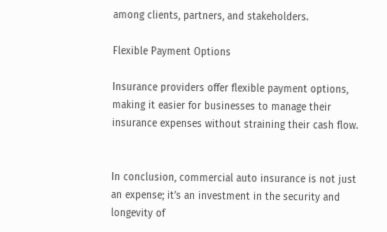among clients, partners, and stakeholders.

Flexible Payment Options

Insurance providers offer flexible payment options, making it easier for businesses to manage their insurance expenses without straining their cash flow.


In conclusion, commercial auto insurance is not just an expense; it’s an investment in the security and longevity of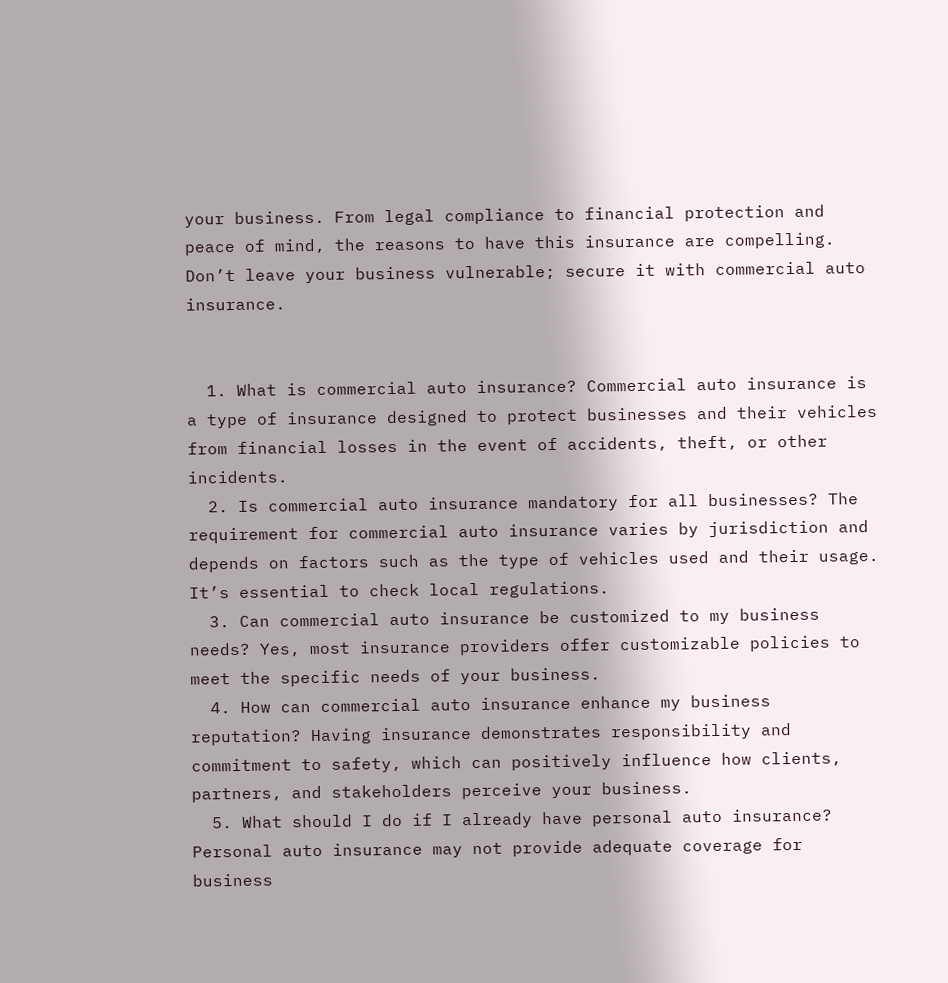your business. From legal compliance to financial protection and peace of mind, the reasons to have this insurance are compelling. Don’t leave your business vulnerable; secure it with commercial auto insurance.


  1. What is commercial auto insurance? Commercial auto insurance is a type of insurance designed to protect businesses and their vehicles from financial losses in the event of accidents, theft, or other incidents.
  2. Is commercial auto insurance mandatory for all businesses? The requirement for commercial auto insurance varies by jurisdiction and depends on factors such as the type of vehicles used and their usage. It’s essential to check local regulations.
  3. Can commercial auto insurance be customized to my business needs? Yes, most insurance providers offer customizable policies to meet the specific needs of your business.
  4. How can commercial auto insurance enhance my business reputation? Having insurance demonstrates responsibility and commitment to safety, which can positively influence how clients, partners, and stakeholders perceive your business.
  5. What should I do if I already have personal auto insurance? Personal auto insurance may not provide adequate coverage for business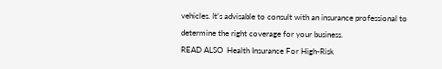vehicles. It’s advisable to consult with an insurance professional to determine the right coverage for your business.
READ ALSO  Health Insurance For High-Risk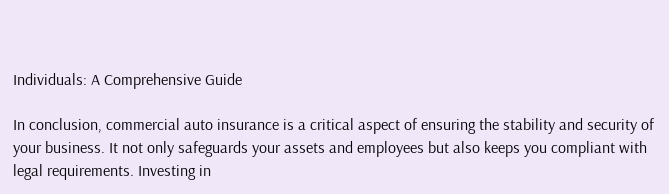Individuals: A Comprehensive Guide

In conclusion, commercial auto insurance is a critical aspect of ensuring the stability and security of your business. It not only safeguards your assets and employees but also keeps you compliant with legal requirements. Investing in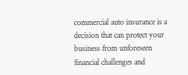commercial auto insurance is a decision that can protect your business from unforeseen financial challenges and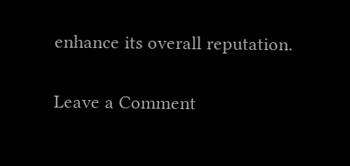enhance its overall reputation.

Leave a Comment